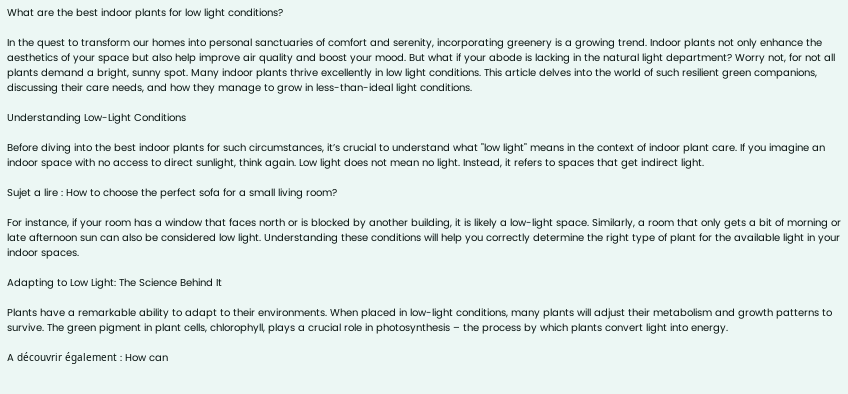What are the best indoor plants for low light conditions?

In the quest to transform our homes into personal sanctuaries of comfort and serenity, incorporating greenery is a growing trend. Indoor plants not only enhance the aesthetics of your space but also help improve air quality and boost your mood. But what if your abode is lacking in the natural light department? Worry not, for not all plants demand a bright, sunny spot. Many indoor plants thrive excellently in low light conditions. This article delves into the world of such resilient green companions, discussing their care needs, and how they manage to grow in less-than-ideal light conditions.

Understanding Low-Light Conditions

Before diving into the best indoor plants for such circumstances, it’s crucial to understand what "low light" means in the context of indoor plant care. If you imagine an indoor space with no access to direct sunlight, think again. Low light does not mean no light. Instead, it refers to spaces that get indirect light.

Sujet a lire : How to choose the perfect sofa for a small living room?

For instance, if your room has a window that faces north or is blocked by another building, it is likely a low-light space. Similarly, a room that only gets a bit of morning or late afternoon sun can also be considered low light. Understanding these conditions will help you correctly determine the right type of plant for the available light in your indoor spaces.

Adapting to Low Light: The Science Behind It

Plants have a remarkable ability to adapt to their environments. When placed in low-light conditions, many plants will adjust their metabolism and growth patterns to survive. The green pigment in plant cells, chlorophyll, plays a crucial role in photosynthesis – the process by which plants convert light into energy.

A découvrir également : How can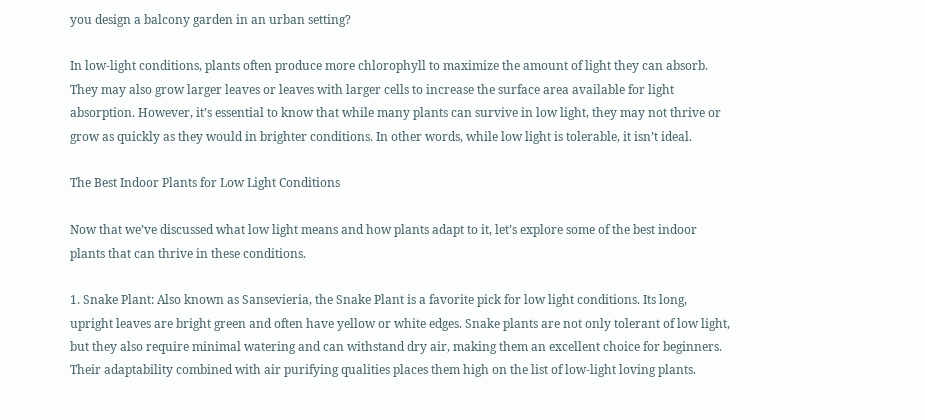you design a balcony garden in an urban setting?

In low-light conditions, plants often produce more chlorophyll to maximize the amount of light they can absorb. They may also grow larger leaves or leaves with larger cells to increase the surface area available for light absorption. However, it’s essential to know that while many plants can survive in low light, they may not thrive or grow as quickly as they would in brighter conditions. In other words, while low light is tolerable, it isn’t ideal.

The Best Indoor Plants for Low Light Conditions

Now that we’ve discussed what low light means and how plants adapt to it, let’s explore some of the best indoor plants that can thrive in these conditions.

1. Snake Plant: Also known as Sansevieria, the Snake Plant is a favorite pick for low light conditions. Its long, upright leaves are bright green and often have yellow or white edges. Snake plants are not only tolerant of low light, but they also require minimal watering and can withstand dry air, making them an excellent choice for beginners. Their adaptability combined with air purifying qualities places them high on the list of low-light loving plants.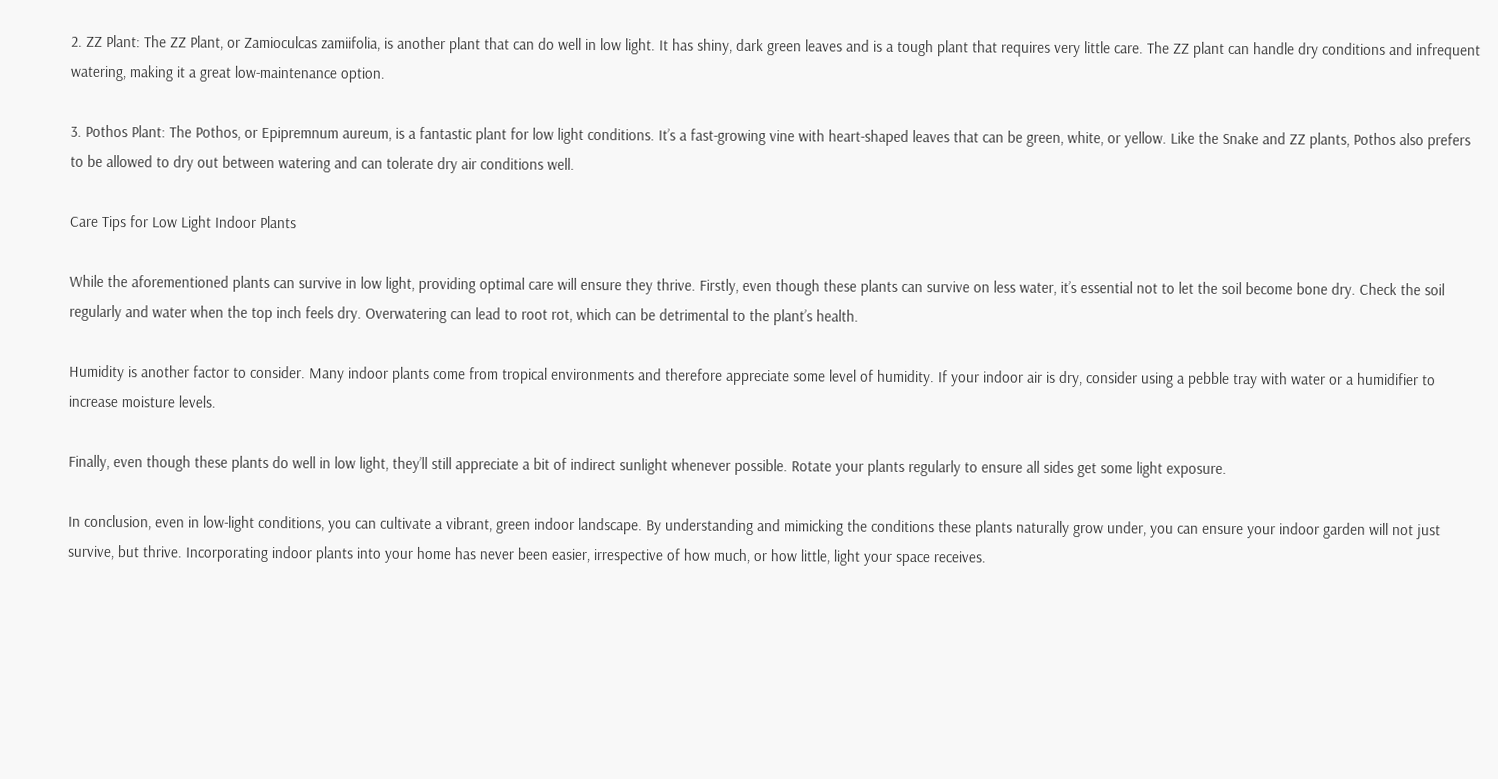2. ZZ Plant: The ZZ Plant, or Zamioculcas zamiifolia, is another plant that can do well in low light. It has shiny, dark green leaves and is a tough plant that requires very little care. The ZZ plant can handle dry conditions and infrequent watering, making it a great low-maintenance option.

3. Pothos Plant: The Pothos, or Epipremnum aureum, is a fantastic plant for low light conditions. It’s a fast-growing vine with heart-shaped leaves that can be green, white, or yellow. Like the Snake and ZZ plants, Pothos also prefers to be allowed to dry out between watering and can tolerate dry air conditions well.

Care Tips for Low Light Indoor Plants

While the aforementioned plants can survive in low light, providing optimal care will ensure they thrive. Firstly, even though these plants can survive on less water, it’s essential not to let the soil become bone dry. Check the soil regularly and water when the top inch feels dry. Overwatering can lead to root rot, which can be detrimental to the plant’s health.

Humidity is another factor to consider. Many indoor plants come from tropical environments and therefore appreciate some level of humidity. If your indoor air is dry, consider using a pebble tray with water or a humidifier to increase moisture levels.

Finally, even though these plants do well in low light, they’ll still appreciate a bit of indirect sunlight whenever possible. Rotate your plants regularly to ensure all sides get some light exposure.

In conclusion, even in low-light conditions, you can cultivate a vibrant, green indoor landscape. By understanding and mimicking the conditions these plants naturally grow under, you can ensure your indoor garden will not just survive, but thrive. Incorporating indoor plants into your home has never been easier, irrespective of how much, or how little, light your space receives.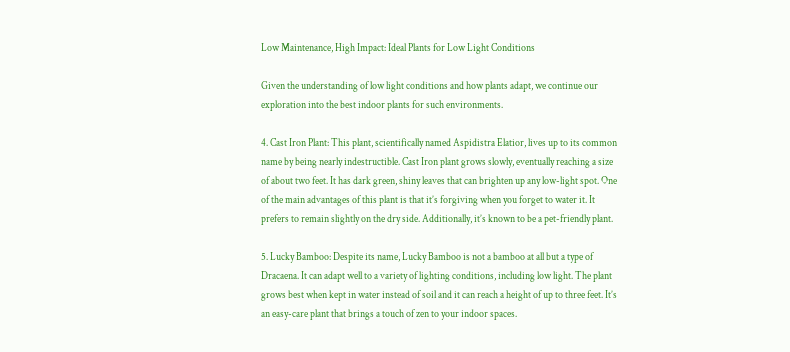Low Maintenance, High Impact: Ideal Plants for Low Light Conditions

Given the understanding of low light conditions and how plants adapt, we continue our exploration into the best indoor plants for such environments.

4. Cast Iron Plant: This plant, scientifically named Aspidistra Elatior, lives up to its common name by being nearly indestructible. Cast Iron plant grows slowly, eventually reaching a size of about two feet. It has dark green, shiny leaves that can brighten up any low-light spot. One of the main advantages of this plant is that it’s forgiving when you forget to water it. It prefers to remain slightly on the dry side. Additionally, it’s known to be a pet-friendly plant.

5. Lucky Bamboo: Despite its name, Lucky Bamboo is not a bamboo at all but a type of Dracaena. It can adapt well to a variety of lighting conditions, including low light. The plant grows best when kept in water instead of soil and it can reach a height of up to three feet. It’s an easy-care plant that brings a touch of zen to your indoor spaces.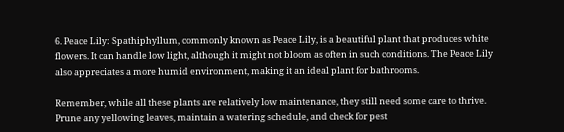6. Peace Lily: Spathiphyllum, commonly known as Peace Lily, is a beautiful plant that produces white flowers. It can handle low light, although it might not bloom as often in such conditions. The Peace Lily also appreciates a more humid environment, making it an ideal plant for bathrooms.

Remember, while all these plants are relatively low maintenance, they still need some care to thrive. Prune any yellowing leaves, maintain a watering schedule, and check for pest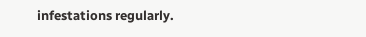infestations regularly.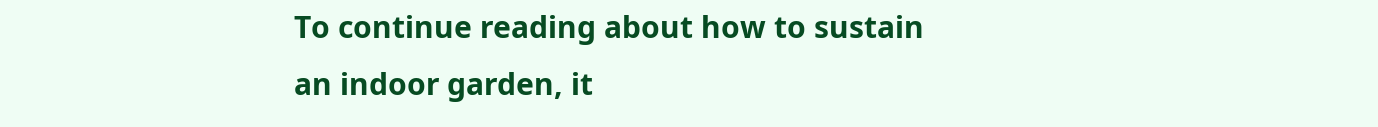To continue reading about how to sustain an indoor garden, it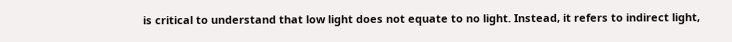is critical to understand that low light does not equate to no light. Instead, it refers to indirect light,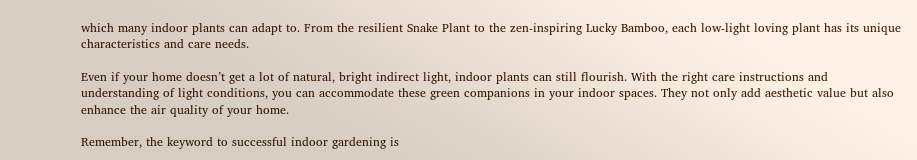which many indoor plants can adapt to. From the resilient Snake Plant to the zen-inspiring Lucky Bamboo, each low-light loving plant has its unique characteristics and care needs.

Even if your home doesn’t get a lot of natural, bright indirect light, indoor plants can still flourish. With the right care instructions and understanding of light conditions, you can accommodate these green companions in your indoor spaces. They not only add aesthetic value but also enhance the air quality of your home.

Remember, the keyword to successful indoor gardening is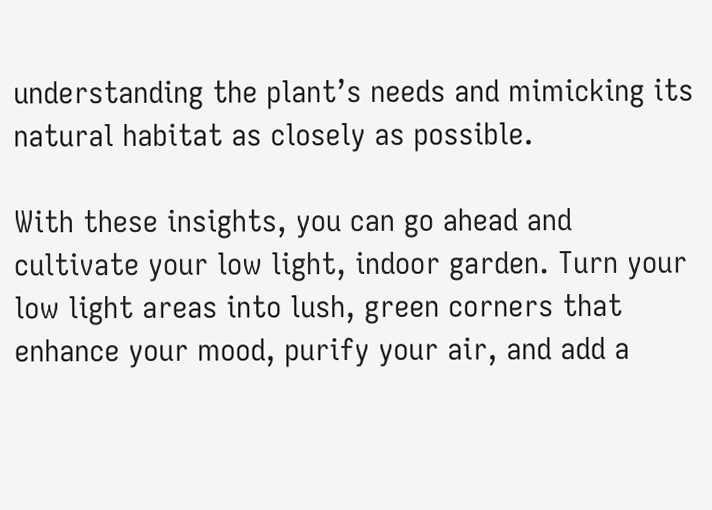understanding the plant’s needs and mimicking its natural habitat as closely as possible.

With these insights, you can go ahead and cultivate your low light, indoor garden. Turn your low light areas into lush, green corners that enhance your mood, purify your air, and add a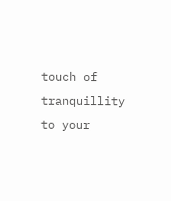touch of tranquillity to your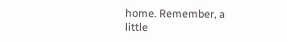home. Remember, a little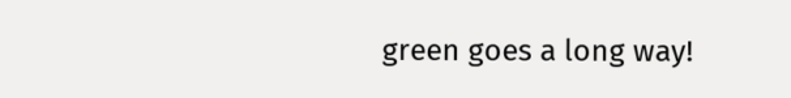green goes a long way!